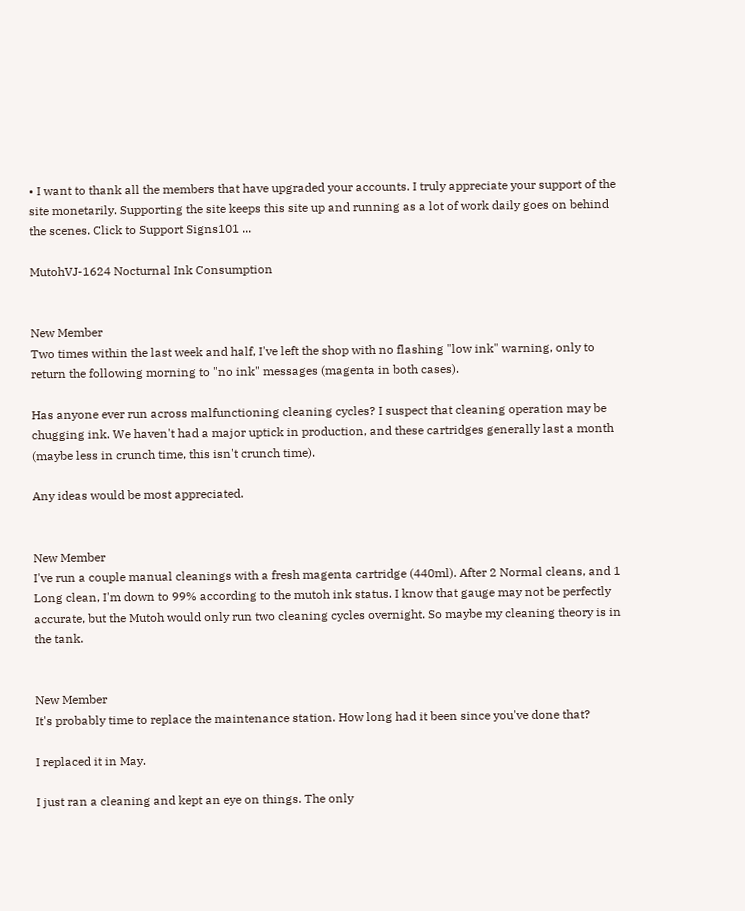• I want to thank all the members that have upgraded your accounts. I truly appreciate your support of the site monetarily. Supporting the site keeps this site up and running as a lot of work daily goes on behind the scenes. Click to Support Signs101 ...

MutohVJ-1624 Nocturnal Ink Consumption


New Member
Two times within the last week and half, I've left the shop with no flashing "low ink" warning, only to return the following morning to "no ink" messages (magenta in both cases).

Has anyone ever run across malfunctioning cleaning cycles? I suspect that cleaning operation may be chugging ink. We haven't had a major uptick in production, and these cartridges generally last a month (maybe less in crunch time, this isn't crunch time).

Any ideas would be most appreciated.


New Member
I've run a couple manual cleanings with a fresh magenta cartridge (440ml). After 2 Normal cleans, and 1 Long clean, I'm down to 99% according to the mutoh ink status. I know that gauge may not be perfectly accurate, but the Mutoh would only run two cleaning cycles overnight. So maybe my cleaning theory is in the tank.


New Member
It's probably time to replace the maintenance station. How long had it been since you've done that?

I replaced it in May.

I just ran a cleaning and kept an eye on things. The only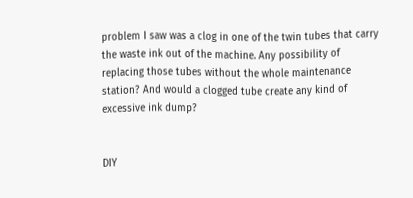problem I saw was a clog in one of the twin tubes that carry the waste ink out of the machine. Any possibility of replacing those tubes without the whole maintenance station? And would a clogged tube create any kind of excessive ink dump?


DIY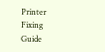Printer Fixing Guide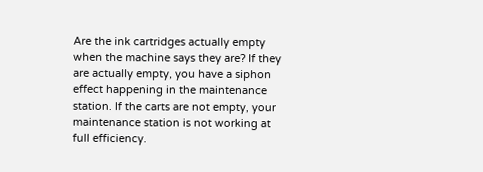Are the ink cartridges actually empty when the machine says they are? If they are actually empty, you have a siphon effect happening in the maintenance station. If the carts are not empty, your maintenance station is not working at full efficiency.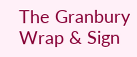The Granbury Wrap & Sign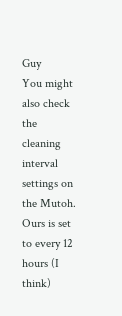Guy
You might also check the cleaning interval settings on the Mutoh. Ours is set to every 12 hours (I think)